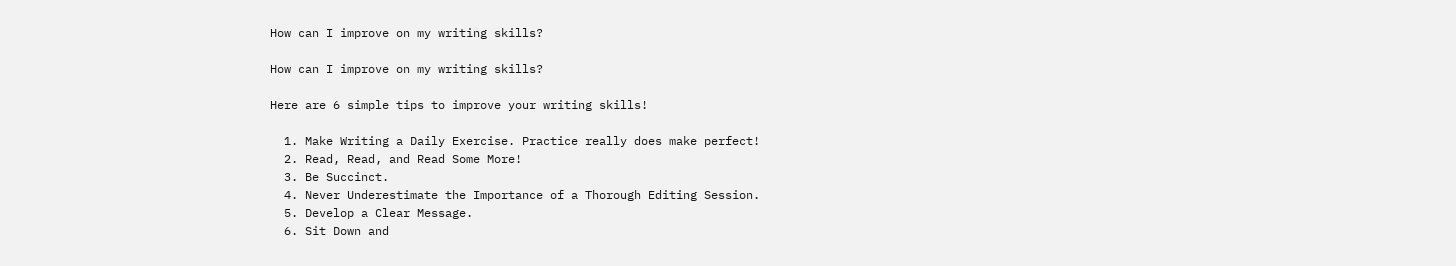How can I improve on my writing skills?

How can I improve on my writing skills?

Here are 6 simple tips to improve your writing skills!

  1. Make Writing a Daily Exercise. Practice really does make perfect!
  2. Read, Read, and Read Some More!
  3. Be Succinct.
  4. Never Underestimate the Importance of a Thorough Editing Session.
  5. Develop a Clear Message.
  6. Sit Down and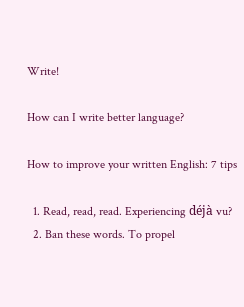Write!

How can I write better language?

How to improve your written English: 7 tips

  1. Read, read, read. Experiencing déjà vu?
  2. Ban these words. To propel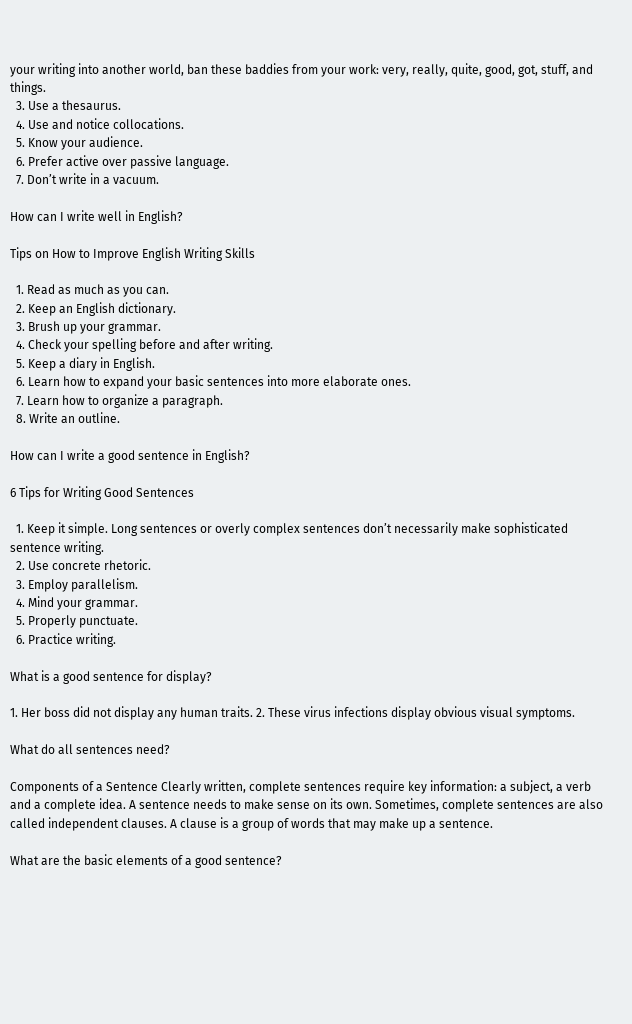your writing into another world, ban these baddies from your work: very, really, quite, good, got, stuff, and things.
  3. Use a thesaurus.
  4. Use and notice collocations.
  5. Know your audience.
  6. Prefer active over passive language.
  7. Don’t write in a vacuum.

How can I write well in English?

Tips on How to Improve English Writing Skills

  1. Read as much as you can.
  2. Keep an English dictionary.
  3. Brush up your grammar.
  4. Check your spelling before and after writing.
  5. Keep a diary in English.
  6. Learn how to expand your basic sentences into more elaborate ones.
  7. Learn how to organize a paragraph.
  8. Write an outline.

How can I write a good sentence in English?

6 Tips for Writing Good Sentences

  1. Keep it simple. Long sentences or overly complex sentences don’t necessarily make sophisticated sentence writing.
  2. Use concrete rhetoric.
  3. Employ parallelism.
  4. Mind your grammar.
  5. Properly punctuate.
  6. Practice writing.

What is a good sentence for display?

1. Her boss did not display any human traits. 2. These virus infections display obvious visual symptoms.

What do all sentences need?

Components of a Sentence Clearly written, complete sentences require key information: a subject, a verb and a complete idea. A sentence needs to make sense on its own. Sometimes, complete sentences are also called independent clauses. A clause is a group of words that may make up a sentence.

What are the basic elements of a good sentence?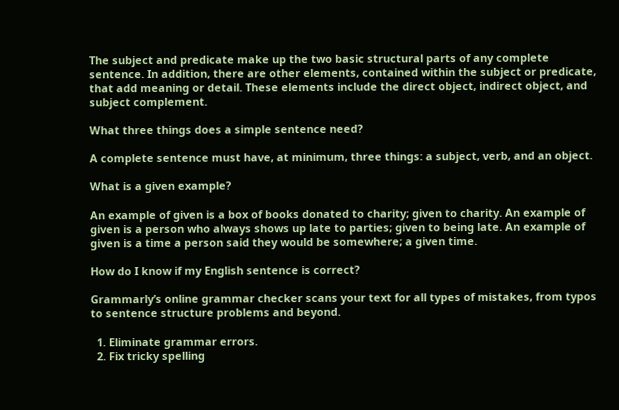The subject and predicate make up the two basic structural parts of any complete sentence. In addition, there are other elements, contained within the subject or predicate, that add meaning or detail. These elements include the direct object, indirect object, and subject complement.

What three things does a simple sentence need?

A complete sentence must have, at minimum, three things: a subject, verb, and an object.

What is a given example?

An example of given is a box of books donated to charity; given to charity. An example of given is a person who always shows up late to parties; given to being late. An example of given is a time a person said they would be somewhere; a given time.

How do I know if my English sentence is correct?

Grammarly’s online grammar checker scans your text for all types of mistakes, from typos to sentence structure problems and beyond.

  1. Eliminate grammar errors.
  2. Fix tricky spelling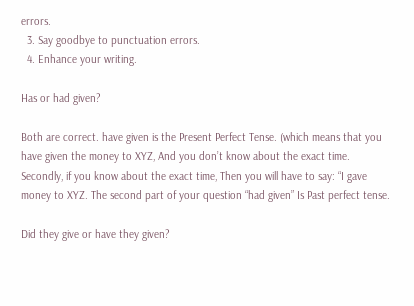errors.
  3. Say goodbye to punctuation errors.
  4. Enhance your writing.

Has or had given?

Both are correct. have given is the Present Perfect Tense. (which means that you have given the money to XYZ, And you don’t know about the exact time. Secondly, if you know about the exact time, Then you will have to say: “I gave money to XYZ. The second part of your question “had given” Is Past perfect tense.

Did they give or have they given?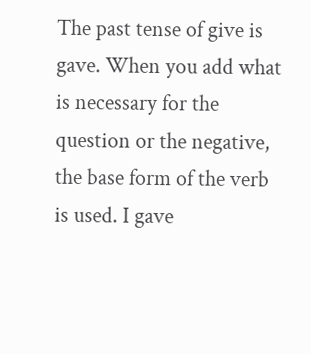The past tense of give is gave. When you add what is necessary for the question or the negative, the base form of the verb is used. I gave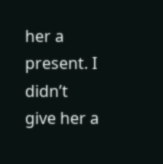her a present. I didn’t give her a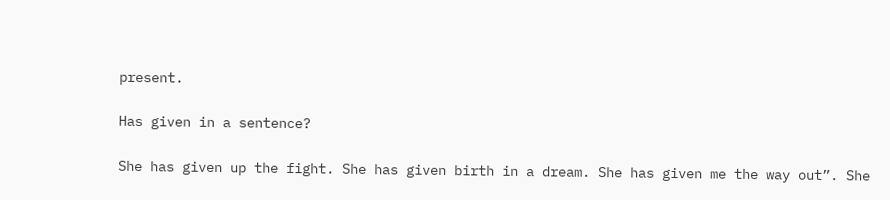present.

Has given in a sentence?

She has given up the fight. She has given birth in a dream. She has given me the way out”. She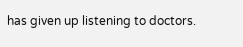has given up listening to doctors.